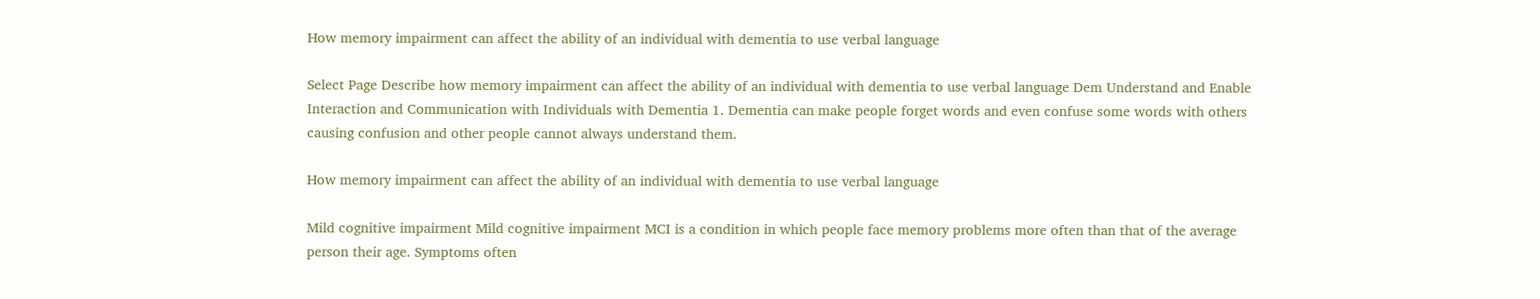How memory impairment can affect the ability of an individual with dementia to use verbal language

Select Page Describe how memory impairment can affect the ability of an individual with dementia to use verbal language Dem Understand and Enable Interaction and Communication with Individuals with Dementia 1. Dementia can make people forget words and even confuse some words with others causing confusion and other people cannot always understand them.

How memory impairment can affect the ability of an individual with dementia to use verbal language

Mild cognitive impairment Mild cognitive impairment MCI is a condition in which people face memory problems more often than that of the average person their age. Symptoms often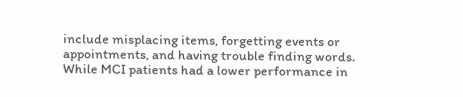include misplacing items, forgetting events or appointments, and having trouble finding words. While MCI patients had a lower performance in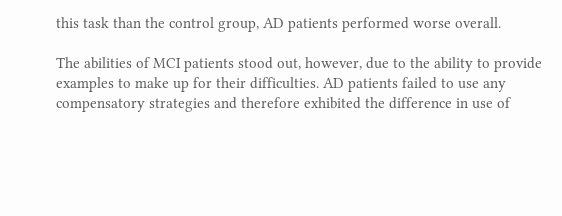this task than the control group, AD patients performed worse overall.

The abilities of MCI patients stood out, however, due to the ability to provide examples to make up for their difficulties. AD patients failed to use any compensatory strategies and therefore exhibited the difference in use of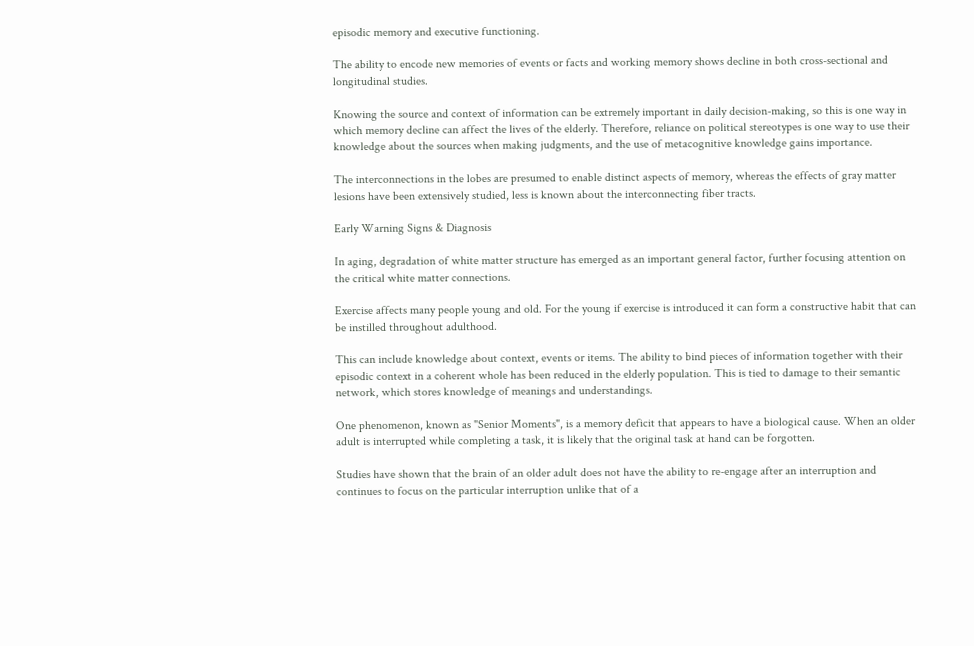episodic memory and executive functioning.

The ability to encode new memories of events or facts and working memory shows decline in both cross-sectional and longitudinal studies.

Knowing the source and context of information can be extremely important in daily decision-making, so this is one way in which memory decline can affect the lives of the elderly. Therefore, reliance on political stereotypes is one way to use their knowledge about the sources when making judgments, and the use of metacognitive knowledge gains importance.

The interconnections in the lobes are presumed to enable distinct aspects of memory, whereas the effects of gray matter lesions have been extensively studied, less is known about the interconnecting fiber tracts.

Early Warning Signs & Diagnosis

In aging, degradation of white matter structure has emerged as an important general factor, further focusing attention on the critical white matter connections.

Exercise affects many people young and old. For the young if exercise is introduced it can form a constructive habit that can be instilled throughout adulthood.

This can include knowledge about context, events or items. The ability to bind pieces of information together with their episodic context in a coherent whole has been reduced in the elderly population. This is tied to damage to their semantic network, which stores knowledge of meanings and understandings.

One phenomenon, known as "Senior Moments", is a memory deficit that appears to have a biological cause. When an older adult is interrupted while completing a task, it is likely that the original task at hand can be forgotten.

Studies have shown that the brain of an older adult does not have the ability to re-engage after an interruption and continues to focus on the particular interruption unlike that of a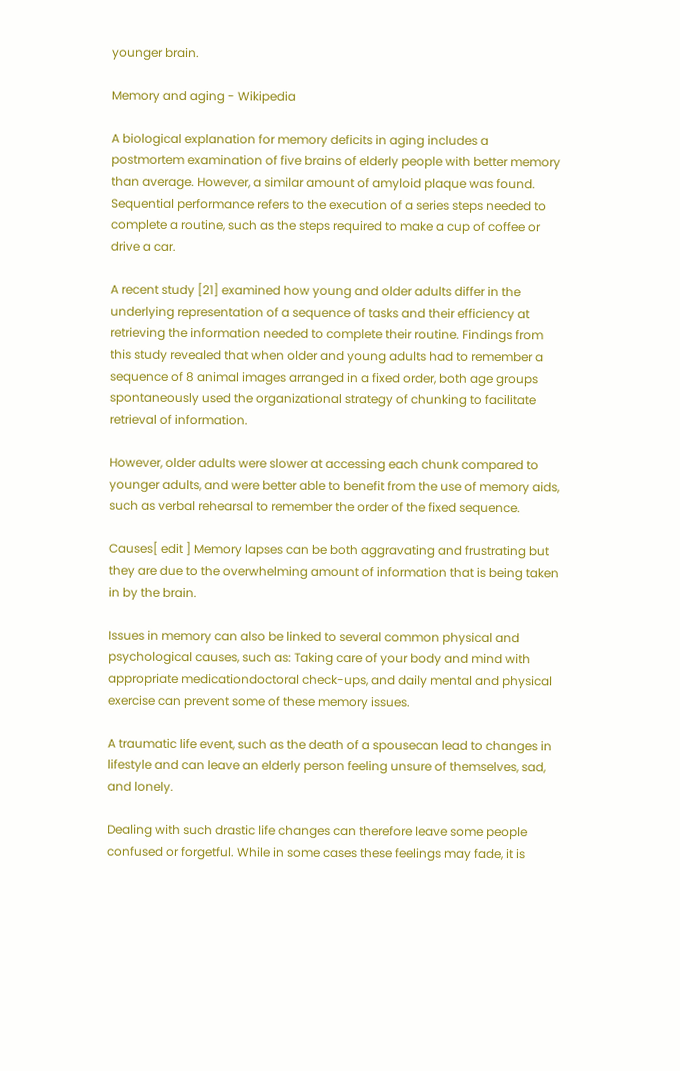younger brain.

Memory and aging - Wikipedia

A biological explanation for memory deficits in aging includes a postmortem examination of five brains of elderly people with better memory than average. However, a similar amount of amyloid plaque was found. Sequential performance refers to the execution of a series steps needed to complete a routine, such as the steps required to make a cup of coffee or drive a car.

A recent study [21] examined how young and older adults differ in the underlying representation of a sequence of tasks and their efficiency at retrieving the information needed to complete their routine. Findings from this study revealed that when older and young adults had to remember a sequence of 8 animal images arranged in a fixed order, both age groups spontaneously used the organizational strategy of chunking to facilitate retrieval of information.

However, older adults were slower at accessing each chunk compared to younger adults, and were better able to benefit from the use of memory aids, such as verbal rehearsal to remember the order of the fixed sequence.

Causes[ edit ] Memory lapses can be both aggravating and frustrating but they are due to the overwhelming amount of information that is being taken in by the brain.

Issues in memory can also be linked to several common physical and psychological causes, such as: Taking care of your body and mind with appropriate medicationdoctoral check-ups, and daily mental and physical exercise can prevent some of these memory issues.

A traumatic life event, such as the death of a spousecan lead to changes in lifestyle and can leave an elderly person feeling unsure of themselves, sad, and lonely.

Dealing with such drastic life changes can therefore leave some people confused or forgetful. While in some cases these feelings may fade, it is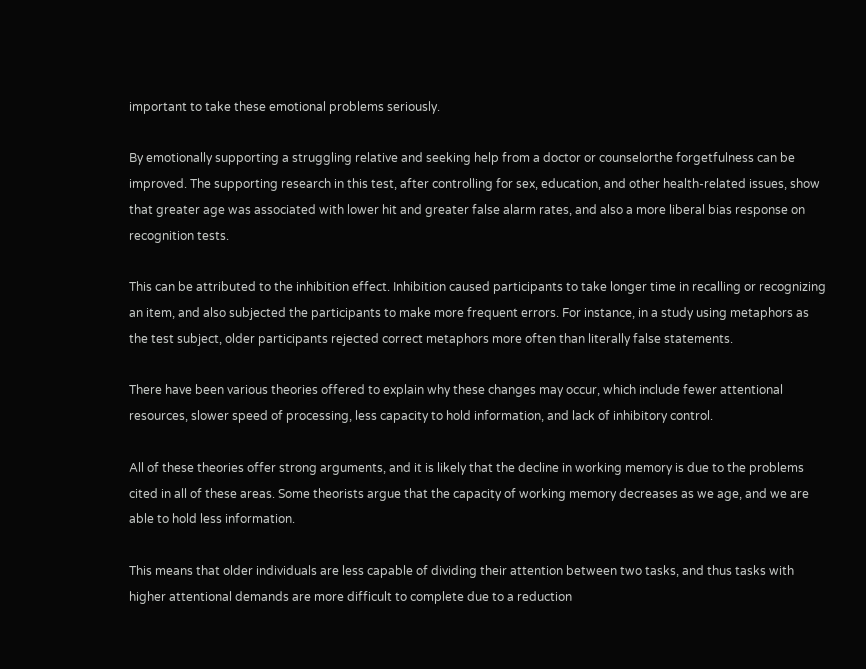important to take these emotional problems seriously.

By emotionally supporting a struggling relative and seeking help from a doctor or counselorthe forgetfulness can be improved. The supporting research in this test, after controlling for sex, education, and other health-related issues, show that greater age was associated with lower hit and greater false alarm rates, and also a more liberal bias response on recognition tests.

This can be attributed to the inhibition effect. Inhibition caused participants to take longer time in recalling or recognizing an item, and also subjected the participants to make more frequent errors. For instance, in a study using metaphors as the test subject, older participants rejected correct metaphors more often than literally false statements.

There have been various theories offered to explain why these changes may occur, which include fewer attentional resources, slower speed of processing, less capacity to hold information, and lack of inhibitory control.

All of these theories offer strong arguments, and it is likely that the decline in working memory is due to the problems cited in all of these areas. Some theorists argue that the capacity of working memory decreases as we age, and we are able to hold less information.

This means that older individuals are less capable of dividing their attention between two tasks, and thus tasks with higher attentional demands are more difficult to complete due to a reduction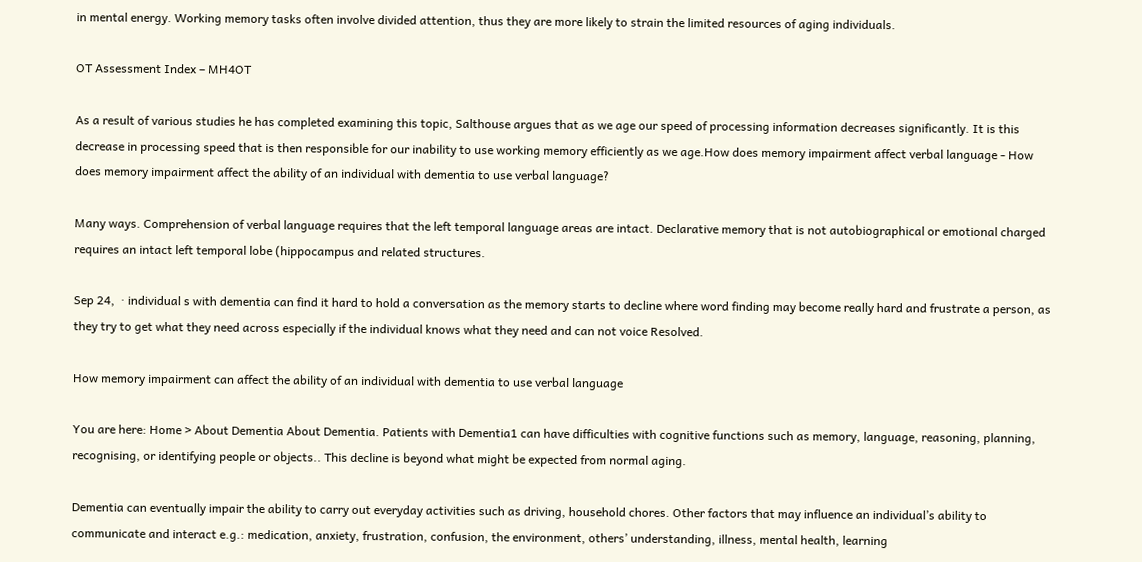in mental energy. Working memory tasks often involve divided attention, thus they are more likely to strain the limited resources of aging individuals.

OT Assessment Index – MH4OT

As a result of various studies he has completed examining this topic, Salthouse argues that as we age our speed of processing information decreases significantly. It is this decrease in processing speed that is then responsible for our inability to use working memory efficiently as we age.How does memory impairment affect verbal language - How does memory impairment affect the ability of an individual with dementia to use verbal language?

Many ways. Comprehension of verbal language requires that the left temporal language areas are intact. Declarative memory that is not autobiographical or emotional charged requires an intact left temporal lobe (hippocampus and related structures.

Sep 24,  · individual s with dementia can find it hard to hold a conversation as the memory starts to decline where word finding may become really hard and frustrate a person, as they try to get what they need across especially if the individual knows what they need and can not voice Resolved.

How memory impairment can affect the ability of an individual with dementia to use verbal language

You are here: Home > About Dementia About Dementia. Patients with Dementia1 can have difficulties with cognitive functions such as memory, language, reasoning, planning, recognising, or identifying people or objects.. This decline is beyond what might be expected from normal aging.

Dementia can eventually impair the ability to carry out everyday activities such as driving, household chores. Other factors that may influence an individual’s ability to communicate and interact e.g.: medication, anxiety, frustration, confusion, the environment, others’ understanding, illness, mental health, learning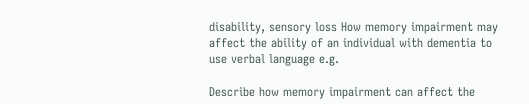disability, sensory loss How memory impairment may affect the ability of an individual with dementia to use verbal language e.g.

Describe how memory impairment can affect the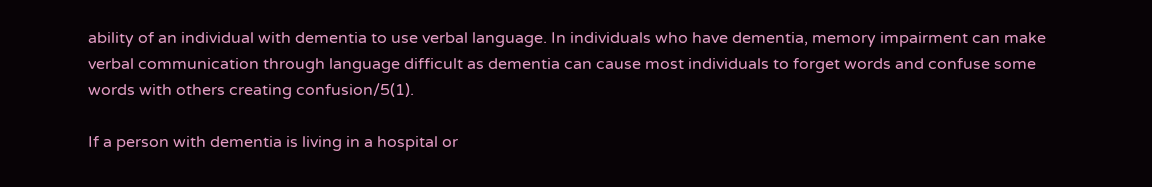ability of an individual with dementia to use verbal language. In individuals who have dementia, memory impairment can make verbal communication through language difficult as dementia can cause most individuals to forget words and confuse some words with others creating confusion/5(1).

If a person with dementia is living in a hospital or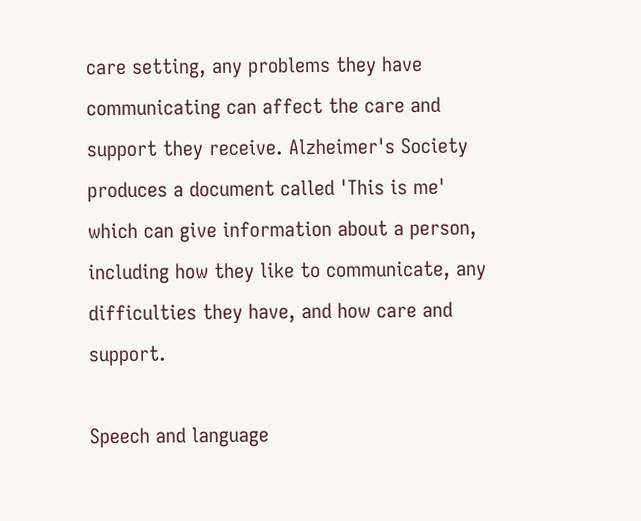care setting, any problems they have communicating can affect the care and support they receive. Alzheimer's Society produces a document called 'This is me' which can give information about a person, including how they like to communicate, any difficulties they have, and how care and support.

Speech and language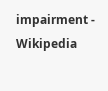impairment - Wikipedia